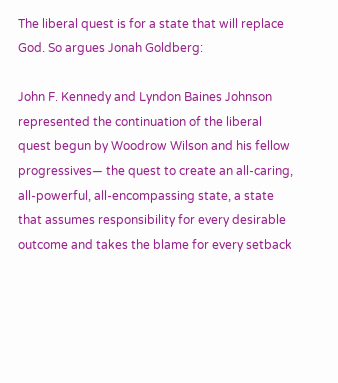The liberal quest is for a state that will replace God. So argues Jonah Goldberg:

John F. Kennedy and Lyndon Baines Johnson represented the continuation of the liberal quest begun by Woodrow Wilson and his fellow progressives— the quest to create an all-caring, all-powerful, all-encompassing state, a state that assumes responsibility for every desirable outcome and takes the blame for every setback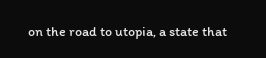on the road to utopia, a state that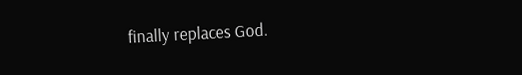finally replaces God.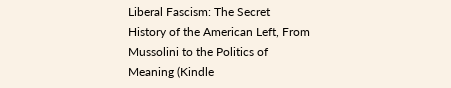Liberal Fascism: The Secret History of the American Left, From Mussolini to the Politics of Meaning (Kindle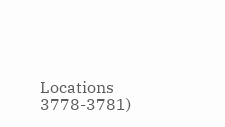Locations 3778-3781)